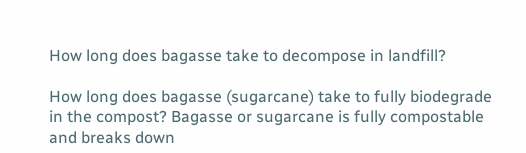How long does bagasse take to decompose in landfill?

How long does bagasse (sugarcane) take to fully biodegrade in the compost? Bagasse or sugarcane is fully compostable and breaks down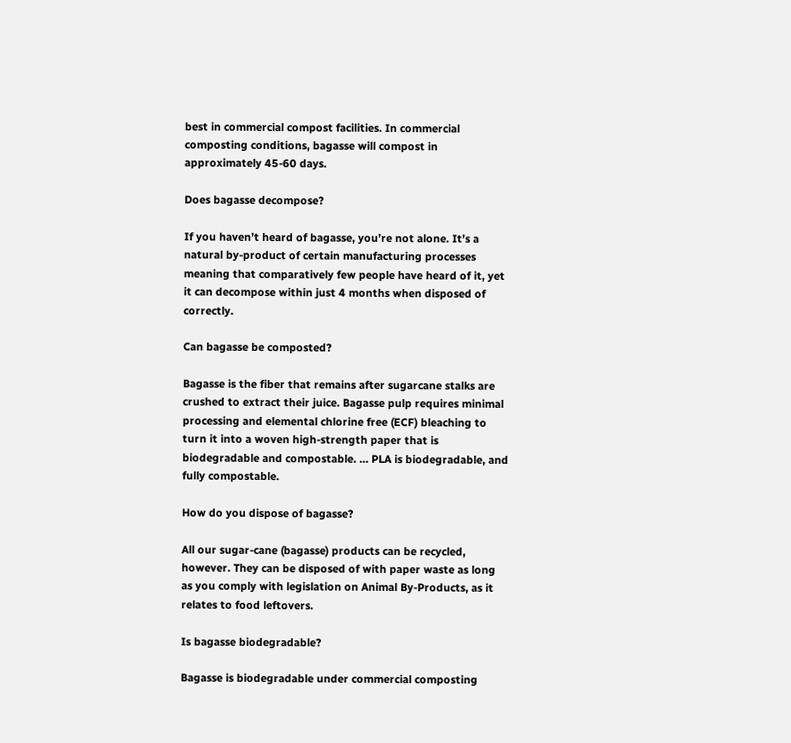best in commercial compost facilities. In commercial composting conditions, bagasse will compost in approximately 45-60 days.

Does bagasse decompose?

If you haven’t heard of bagasse, you’re not alone. It’s a natural by-product of certain manufacturing processes meaning that comparatively few people have heard of it, yet it can decompose within just 4 months when disposed of correctly.

Can bagasse be composted?

Bagasse is the fiber that remains after sugarcane stalks are crushed to extract their juice. Bagasse pulp requires minimal processing and elemental chlorine free (ECF) bleaching to turn it into a woven high-strength paper that is biodegradable and compostable. … PLA is biodegradable, and fully compostable.

How do you dispose of bagasse?

All our sugar-cane (bagasse) products can be recycled, however. They can be disposed of with paper waste as long as you comply with legislation on Animal By-Products, as it relates to food leftovers.

Is bagasse biodegradable?

Bagasse is biodegradable under commercial composting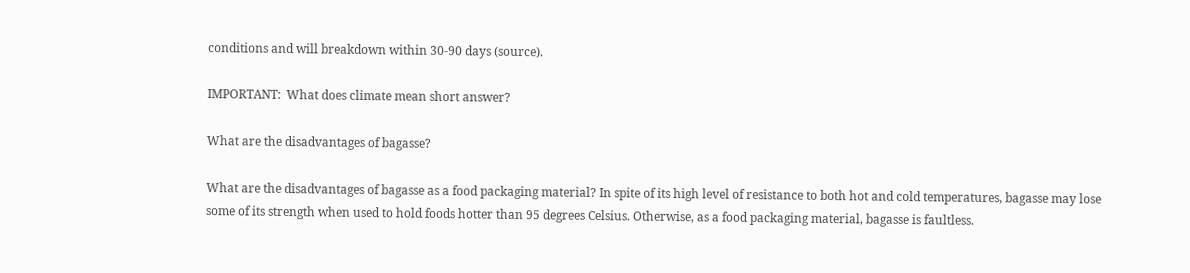conditions and will breakdown within 30-90 days (source).

IMPORTANT:  What does climate mean short answer?

What are the disadvantages of bagasse?

What are the disadvantages of bagasse as a food packaging material? In spite of its high level of resistance to both hot and cold temperatures, bagasse may lose some of its strength when used to hold foods hotter than 95 degrees Celsius. Otherwise, as a food packaging material, bagasse is faultless.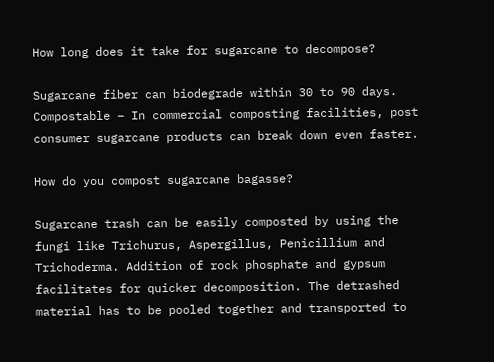How long does it take for sugarcane to decompose?

Sugarcane fiber can biodegrade within 30 to 90 days. Compostable – In commercial composting facilities, post consumer sugarcane products can break down even faster.

How do you compost sugarcane bagasse?

Sugarcane trash can be easily composted by using the fungi like Trichurus, Aspergillus, Penicillium and Trichoderma. Addition of rock phosphate and gypsum facilitates for quicker decomposition. The detrashed material has to be pooled together and transported to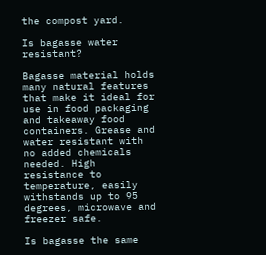the compost yard.

Is bagasse water resistant?

Bagasse material holds many natural features that make it ideal for use in food packaging and takeaway food containers. Grease and water resistant with no added chemicals needed. High resistance to temperature, easily withstands up to 95 degrees, microwave and freezer safe.

Is bagasse the same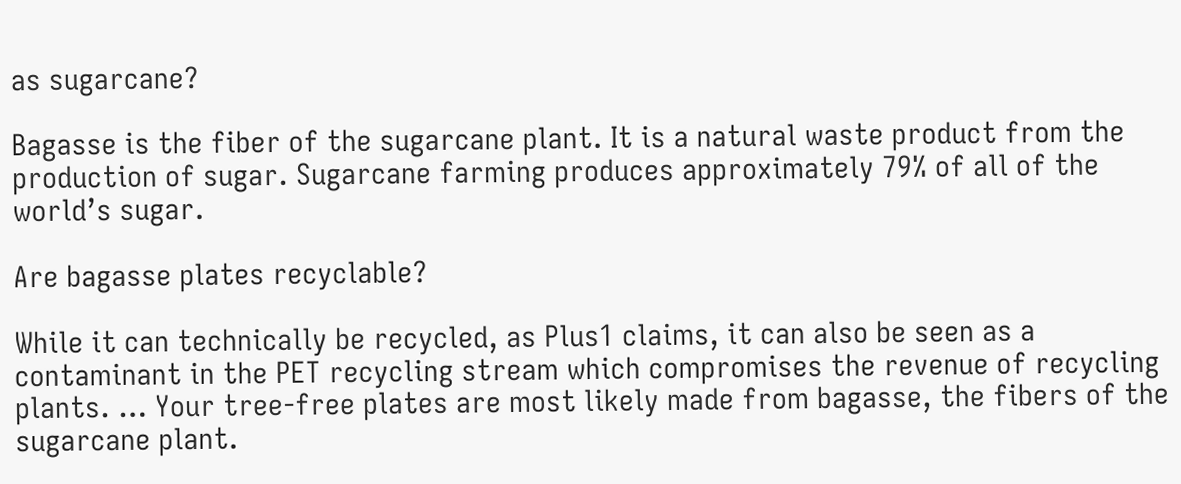as sugarcane?

Bagasse is the fiber of the sugarcane plant. It is a natural waste product from the production of sugar. Sugarcane farming produces approximately 79% of all of the world’s sugar.

Are bagasse plates recyclable?

While it can technically be recycled, as Plus1 claims, it can also be seen as a contaminant in the PET recycling stream which compromises the revenue of recycling plants. … Your tree-free plates are most likely made from bagasse, the fibers of the sugarcane plant.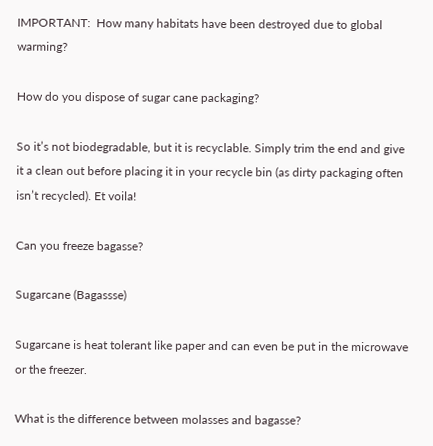IMPORTANT:  How many habitats have been destroyed due to global warming?

How do you dispose of sugar cane packaging?

So it’s not biodegradable, but it is recyclable. Simply trim the end and give it a clean out before placing it in your recycle bin (as dirty packaging often isn’t recycled). Et voila!

Can you freeze bagasse?

Sugarcane (Bagassse)

Sugarcane is heat tolerant like paper and can even be put in the microwave or the freezer.

What is the difference between molasses and bagasse?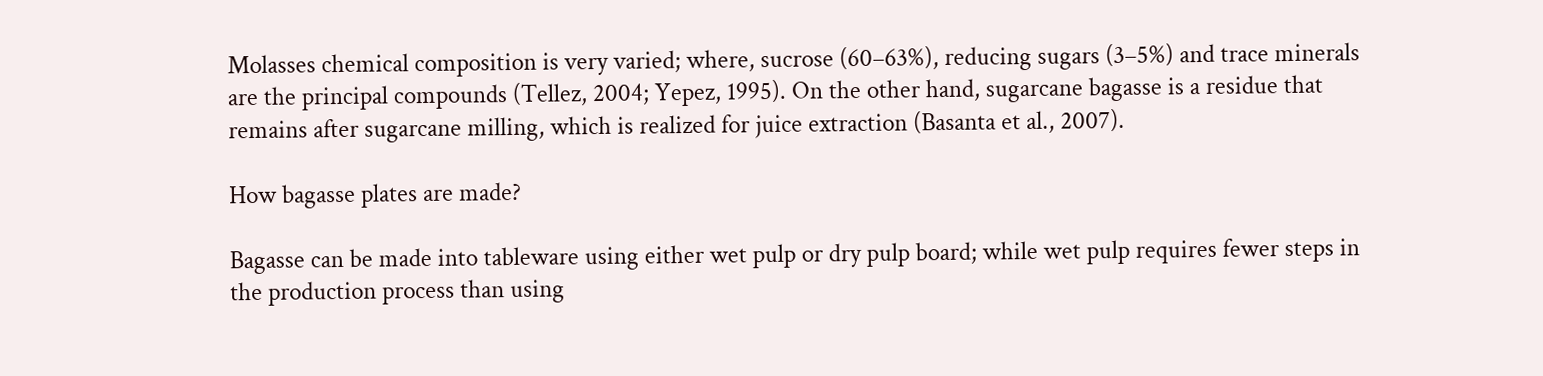Molasses chemical composition is very varied; where, sucrose (60–63%), reducing sugars (3–5%) and trace minerals are the principal compounds (Tellez, 2004; Yepez, 1995). On the other hand, sugarcane bagasse is a residue that remains after sugarcane milling, which is realized for juice extraction (Basanta et al., 2007).

How bagasse plates are made?

Bagasse can be made into tableware using either wet pulp or dry pulp board; while wet pulp requires fewer steps in the production process than using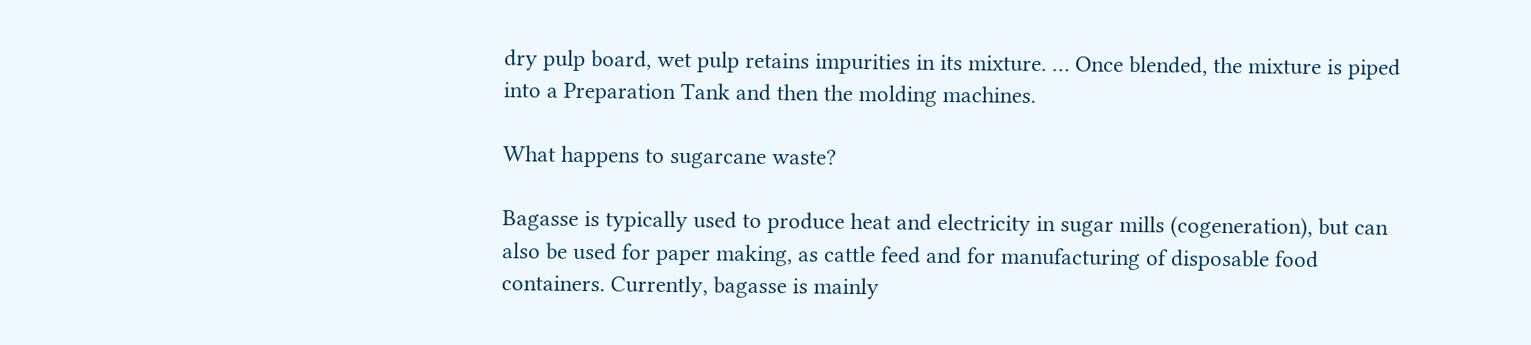dry pulp board, wet pulp retains impurities in its mixture. … Once blended, the mixture is piped into a Preparation Tank and then the molding machines.

What happens to sugarcane waste?

Bagasse is typically used to produce heat and electricity in sugar mills (cogeneration), but can also be used for paper making, as cattle feed and for manufacturing of disposable food containers. Currently, bagasse is mainly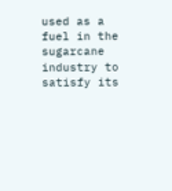used as a fuel in the sugarcane industry to satisfy its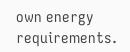own energy requirements.